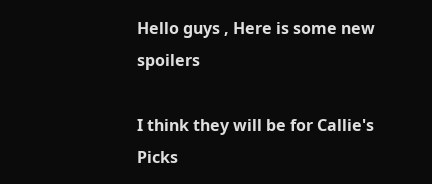Hello guys , Here is some new spoilers

I think they will be for Callie's Picks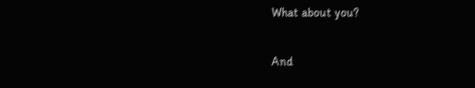What about you?

And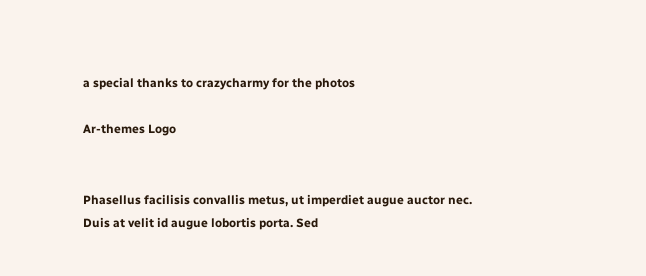a special thanks to crazycharmy for the photos

Ar-themes Logo


Phasellus facilisis convallis metus, ut imperdiet augue auctor nec. Duis at velit id augue lobortis porta. Sed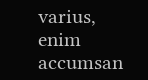varius, enim accumsan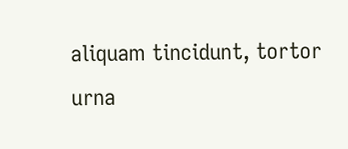aliquam tincidunt, tortor urna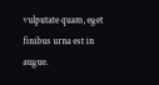vulputate quam, eget finibus urna est in augue.